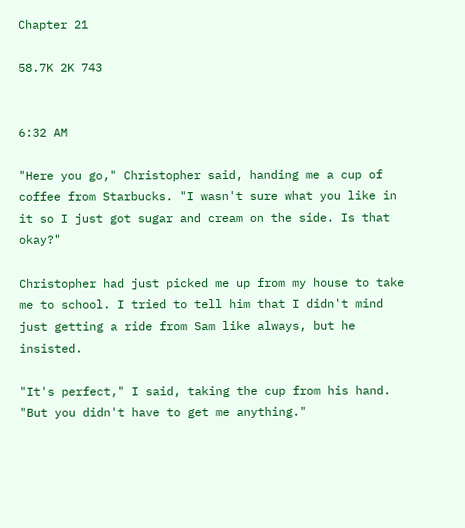Chapter 21

58.7K 2K 743


6:32 AM

"Here you go," Christopher said, handing me a cup of coffee from Starbucks. "I wasn't sure what you like in it so I just got sugar and cream on the side. Is that okay?"

Christopher had just picked me up from my house to take me to school. I tried to tell him that I didn't mind just getting a ride from Sam like always, but he insisted.

"It's perfect," I said, taking the cup from his hand. "But you didn't have to get me anything."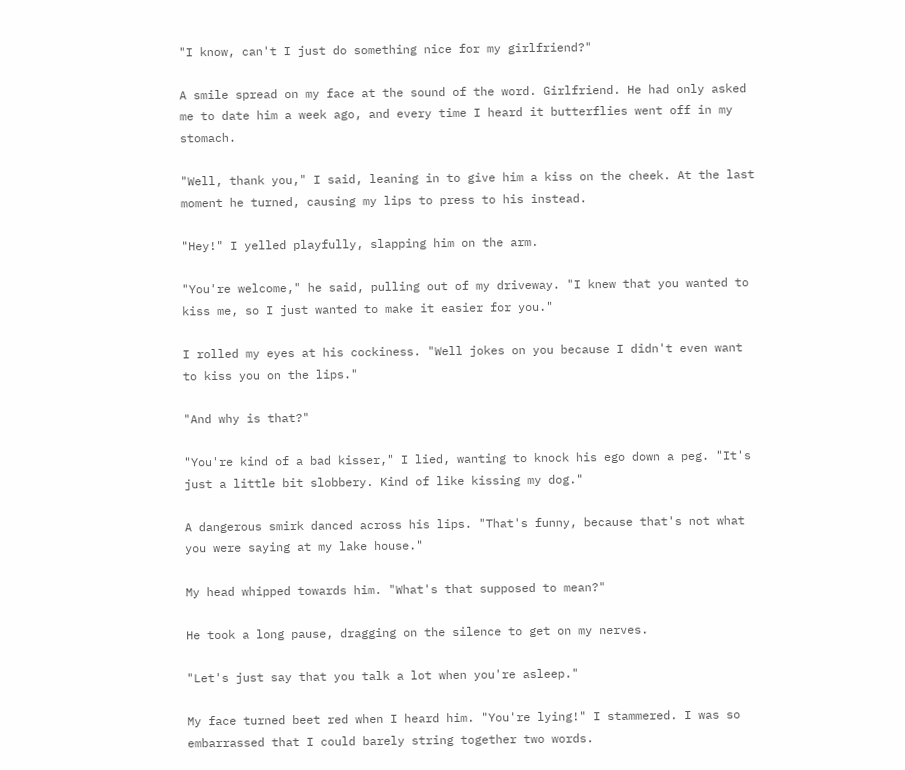"I know, can't I just do something nice for my girlfriend?"

A smile spread on my face at the sound of the word. Girlfriend. He had only asked me to date him a week ago, and every time I heard it butterflies went off in my stomach.

"Well, thank you," I said, leaning in to give him a kiss on the cheek. At the last moment he turned, causing my lips to press to his instead.

"Hey!" I yelled playfully, slapping him on the arm.

"You're welcome," he said, pulling out of my driveway. "I knew that you wanted to kiss me, so I just wanted to make it easier for you."

I rolled my eyes at his cockiness. "Well jokes on you because I didn't even want to kiss you on the lips."

"And why is that?"

"You're kind of a bad kisser," I lied, wanting to knock his ego down a peg. "It's just a little bit slobbery. Kind of like kissing my dog."

A dangerous smirk danced across his lips. "That's funny, because that's not what you were saying at my lake house."

My head whipped towards him. "What's that supposed to mean?"

He took a long pause, dragging on the silence to get on my nerves.

"Let's just say that you talk a lot when you're asleep."

My face turned beet red when I heard him. "You're lying!" I stammered. I was so embarrassed that I could barely string together two words.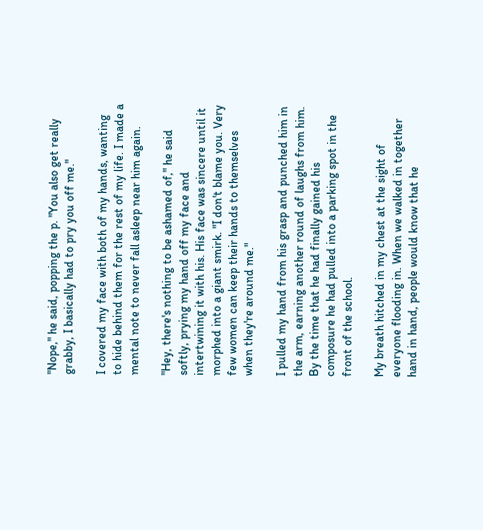"Nope," he said, popping the p. "You also get really grabby, I basically had to pry you off me."

I covered my face with both of my hands, wanting to hide behind them for the rest of my life. I made a mental note to never fall asleep near him again.

"Hey, there's nothing to be ashamed of," he said softly, prying my hand off my face and intertwining it with his. His face was sincere until it morphed into a giant smirk. "I don't blame you. Very few women can keep their hands to themselves when they're around me."

I pulled my hand from his grasp and punched him in the arm, earning another round of laughs from him. By the time that he had finally gained his composure he had pulled into a parking spot in the front of the school.

My breath hitched in my chest at the sight of everyone flooding in. When we walked in together hand in hand, people would know that he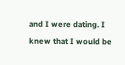and I were dating. I knew that I would be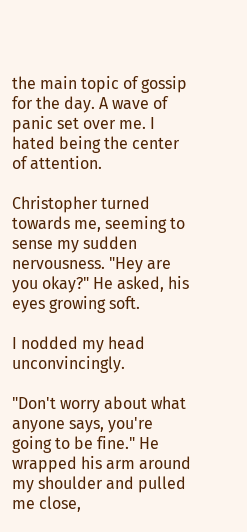the main topic of gossip for the day. A wave of panic set over me. I hated being the center of attention.

Christopher turned towards me, seeming to sense my sudden nervousness. "Hey are you okay?" He asked, his eyes growing soft.

I nodded my head unconvincingly.

"Don't worry about what anyone says, you're going to be fine." He wrapped his arm around my shoulder and pulled me close,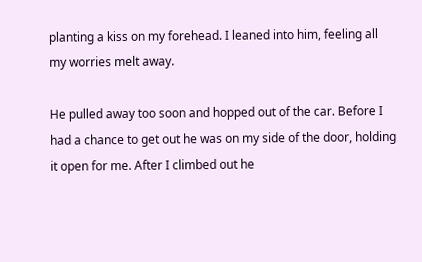planting a kiss on my forehead. I leaned into him, feeling all my worries melt away.

He pulled away too soon and hopped out of the car. Before I had a chance to get out he was on my side of the door, holding it open for me. After I climbed out he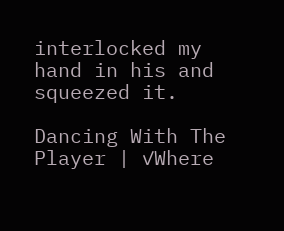interlocked my hand in his and squeezed it.

Dancing With The Player | ✓Where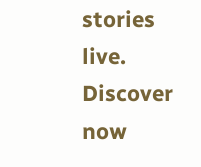stories live. Discover now